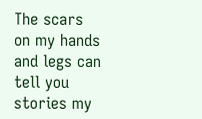The scars on my hands and legs can tell you stories my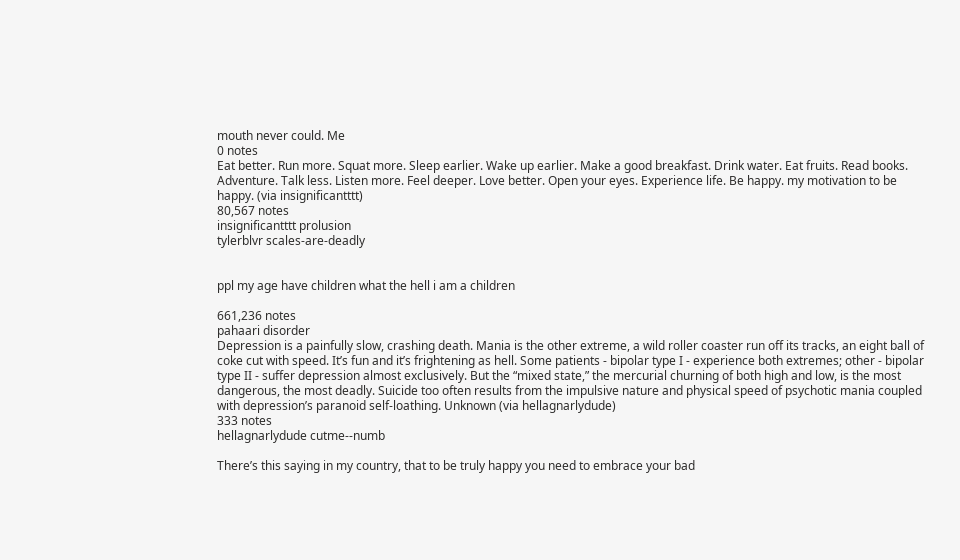mouth never could. Me
0 notes
Eat better. Run more. Squat more. Sleep earlier. Wake up earlier. Make a good breakfast. Drink water. Eat fruits. Read books. Adventure. Talk less. Listen more. Feel deeper. Love better. Open your eyes. Experience life. Be happy. my motivation to be happy. (via insignificantttt)
80,567 notes
insignificantttt prolusion
tylerblvr scales-are-deadly


ppl my age have children what the hell i am a children

661,236 notes
pahaari disorder
Depression is a painfully slow, crashing death. Mania is the other extreme, a wild roller coaster run off its tracks, an eight ball of coke cut with speed. It’s fun and it’s frightening as hell. Some patients - bipolar type I - experience both extremes; other - bipolar type II - suffer depression almost exclusively. But the “mixed state,” the mercurial churning of both high and low, is the most dangerous, the most deadly. Suicide too often results from the impulsive nature and physical speed of psychotic mania coupled with depression’s paranoid self-loathing. Unknown (via hellagnarlydude)
333 notes
hellagnarlydude cutme--numb

There’s this saying in my country, that to be truly happy you need to embrace your bad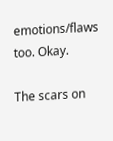emotions/flaws too. Okay.

The scars on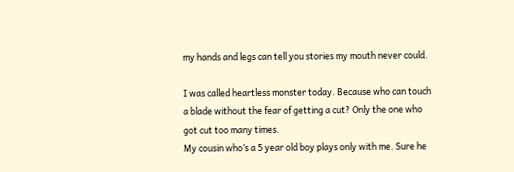my hands and legs can tell you stories my mouth never could.

I was called heartless monster today. Because who can touch a blade without the fear of getting a cut? Only the one who got cut too many times.
My cousin who’s a 5 year old boy plays only with me. Sure he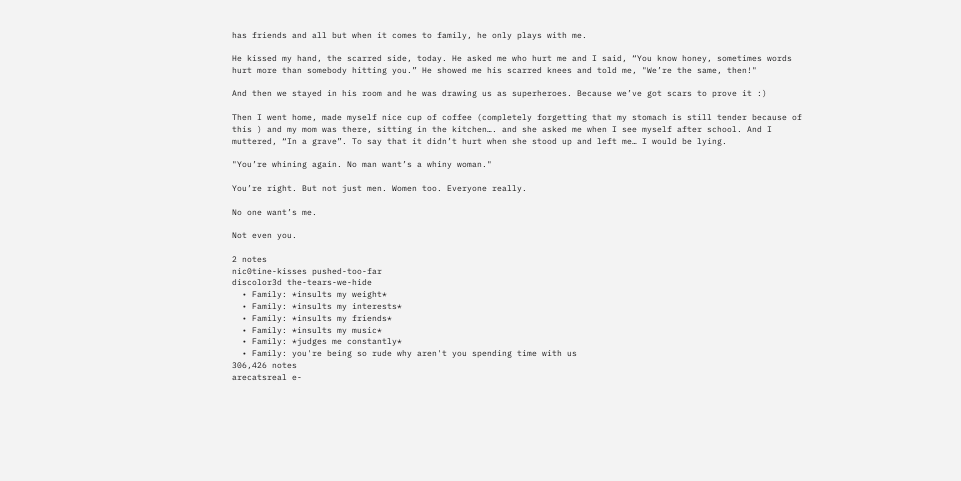has friends and all but when it comes to family, he only plays with me.

He kissed my hand, the scarred side, today. He asked me who hurt me and I said, “You know honey, sometimes words hurt more than somebody hitting you.” He showed me his scarred knees and told me, "We’re the same, then!"

And then we stayed in his room and he was drawing us as superheroes. Because we’ve got scars to prove it :)

Then I went home, made myself nice cup of coffee (completely forgetting that my stomach is still tender because of this ) and my mom was there, sitting in the kitchen…. and she asked me when I see myself after school. And I muttered, “In a grave”. To say that it didn’t hurt when she stood up and left me… I would be lying.

"You’re whining again. No man want’s a whiny woman."

You’re right. But not just men. Women too. Everyone really.

No one want’s me.

Not even you.

2 notes
nic0tine-kisses pushed-too-far
discolor3d the-tears-we-hide
  • Family: *insults my weight*
  • Family: *insults my interests*
  • Family: *insults my friends*
  • Family: *insults my music*
  • Family: *judges me constantly*
  • Family: you're being so rude why aren't you spending time with us
306,426 notes
arecatsreal e-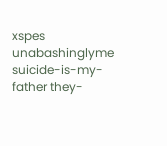xspes
unabashinglyme suicide-is-my-father they-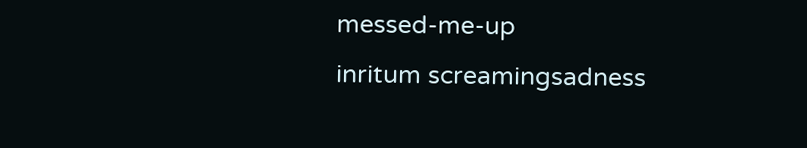messed-me-up
inritum screamingsadness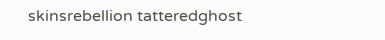skinsrebellion tatteredghost